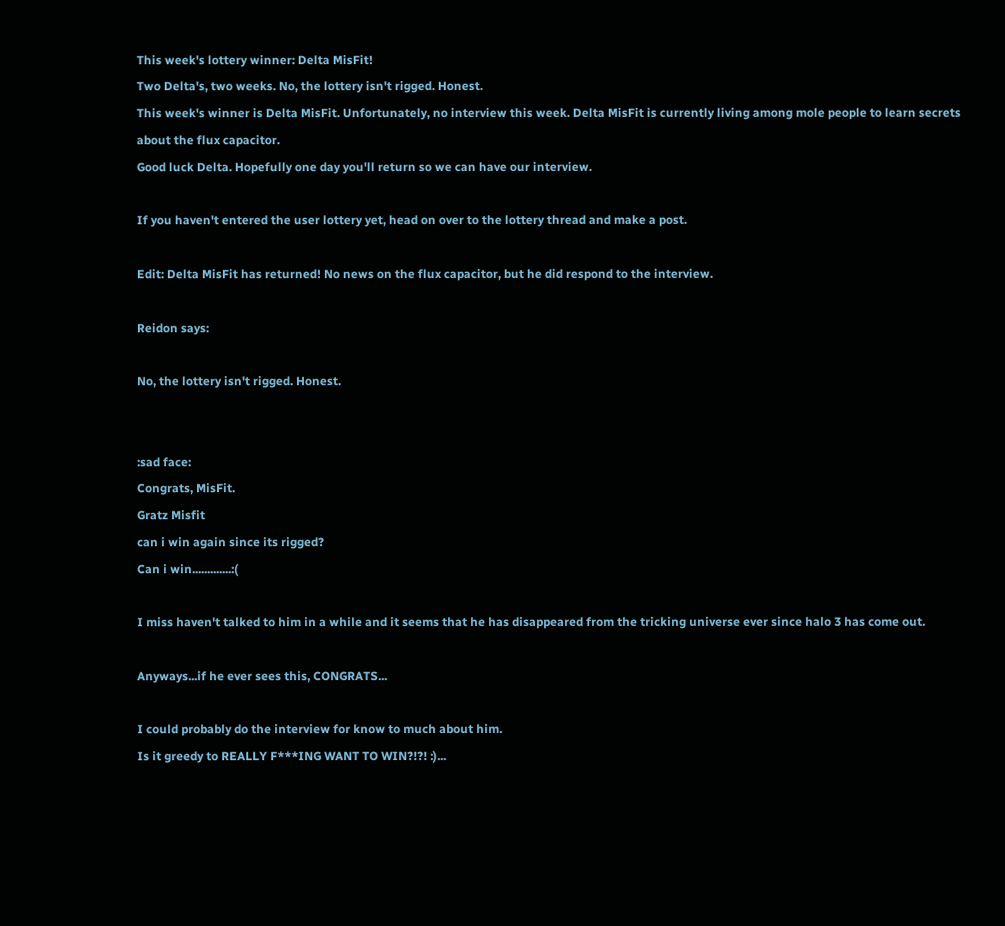This week's lottery winner: Delta MisFit!
Two Delta's, two weeks. No, the lottery isn't rigged. Honest.
This week's winner is Delta MisFit. Unfortunately, no interview this week. Delta MisFit is currently living among mole people to learn secrets about the flux capacitor.
Good luck Delta. Hopefully one day you'll return so we can have our interview.

If you haven't entered the user lottery yet, head on over to the lottery thread and make a post.

Edit: Delta MisFit has returned! No news on the flux capacitor, but he did respond to the interview.

Reidon says:

No, the lottery isn't rigged. Honest.


:sad face:
Congrats, MisFit.
Gratz Misfit
can i win again since its rigged?
Can i win.............:(

I miss haven't talked to him in a while and it seems that he has disappeared from the tricking universe ever since halo 3 has come out.

Anyways...if he ever sees this, CONGRATS...

I could probably do the interview for know to much about him.
Is it greedy to REALLY F***ING WANT TO WIN?!?! :)...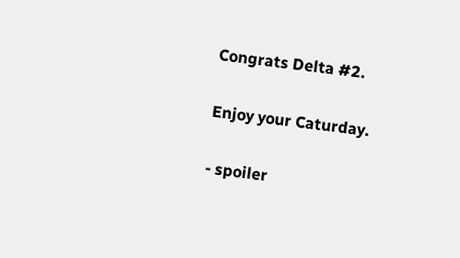Congrats Delta #2.

Enjoy your Caturday.

- spoiler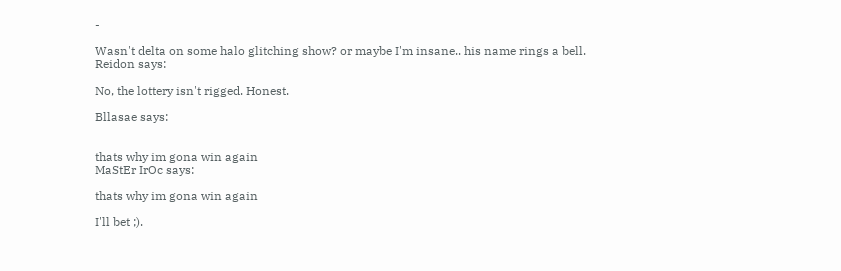-

Wasn't delta on some halo glitching show? or maybe I'm insane.. his name rings a bell.
Reidon says:

No, the lottery isn't rigged. Honest.

Bllasae says:


thats why im gona win again
MaStEr IrOc says:

thats why im gona win again

I'll bet ;).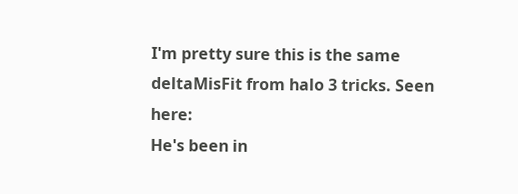I'm pretty sure this is the same deltaMisFit from halo 3 tricks. Seen here:
He's been in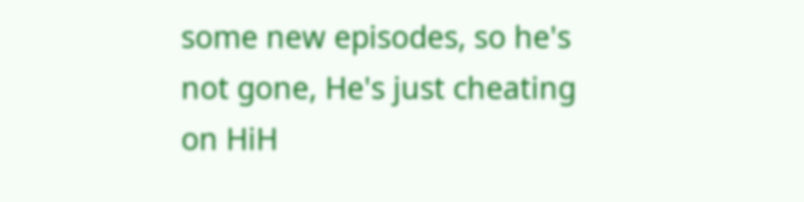some new episodes, so he's not gone, He's just cheating on HiH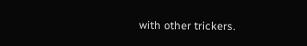with other trickers.